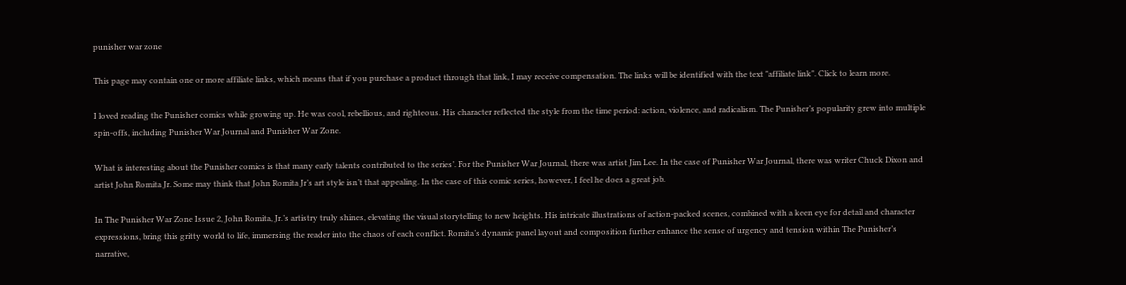punisher war zone

This page may contain one or more affiliate links, which means that if you purchase a product through that link, I may receive compensation. The links will be identified with the text "affiliate link". Click to learn more.

I loved reading the Punisher comics while growing up. He was cool, rebellious, and righteous. His character reflected the style from the time period: action, violence, and radicalism. The Punisher’s popularity grew into multiple spin-offs, including Punisher War Journal and Punisher War Zone.

What is interesting about the Punisher comics is that many early talents contributed to the series’. For the Punisher War Journal, there was artist Jim Lee. In the case of Punisher War Journal, there was writer Chuck Dixon and artist John Romita Jr. Some may think that John Romita Jr’s art style isn’t that appealing. In the case of this comic series, however, I feel he does a great job.

In The Punisher War Zone Issue 2, John Romita, Jr.’s artistry truly shines, elevating the visual storytelling to new heights. His intricate illustrations of action-packed scenes, combined with a keen eye for detail and character expressions, bring this gritty world to life, immersing the reader into the chaos of each conflict. Romita’s dynamic panel layout and composition further enhance the sense of urgency and tension within The Punisher’s narrative,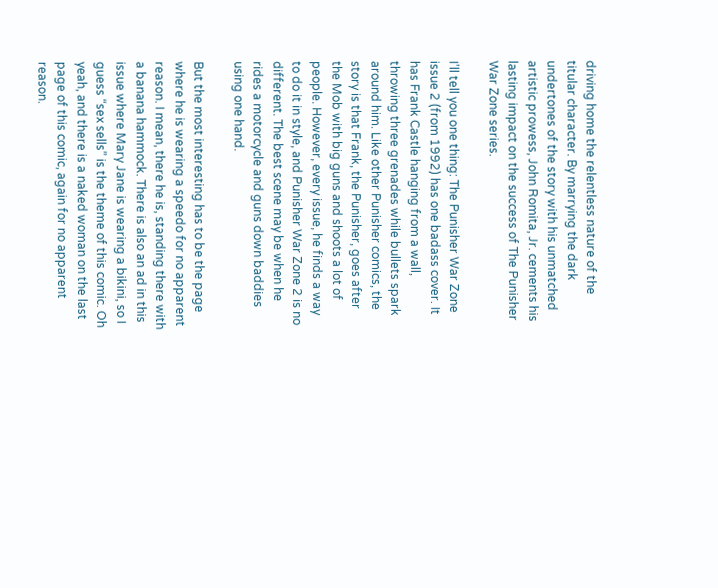driving home the relentless nature of the titular character. By marrying the dark undertones of the story with his unmatched artistic prowess, John Romita, Jr. cements his lasting impact on the success of The Punisher War Zone series.

I’ll tell you one thing: The Punisher War Zone issue 2 (from 1992) has one badass cover. It has Frank Castle hanging from a wall, throwing three grenades while bullets spark around him. Like other Punisher comics, the story is that Frank, the Punisher, goes after the Mob with big guns and shoots a lot of people. However, every issue, he finds a way to do it in style, and Punisher War Zone 2 is no different. The best scene may be when he rides a motorcycle and guns down baddies using one hand.

But the most interesting has to be the page where he is wearing a speedo for no apparent reason. I mean, there he is, standing there with a banana hammock. There is also an ad in this issue where Mary Jane is wearing a bikini, so I guess “sex sells” is the theme of this comic. Oh yeah, and there is a naked woman on the last page of this comic, again for no apparent reason.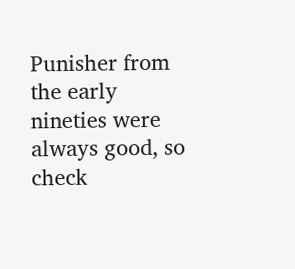Punisher from the early nineties were always good, so check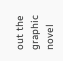out the graphic novel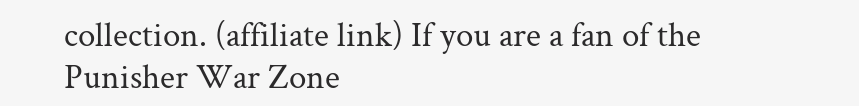collection. (affiliate link) If you are a fan of the Punisher War Zone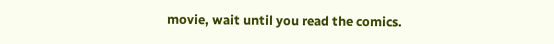movie, wait until you read the comics.